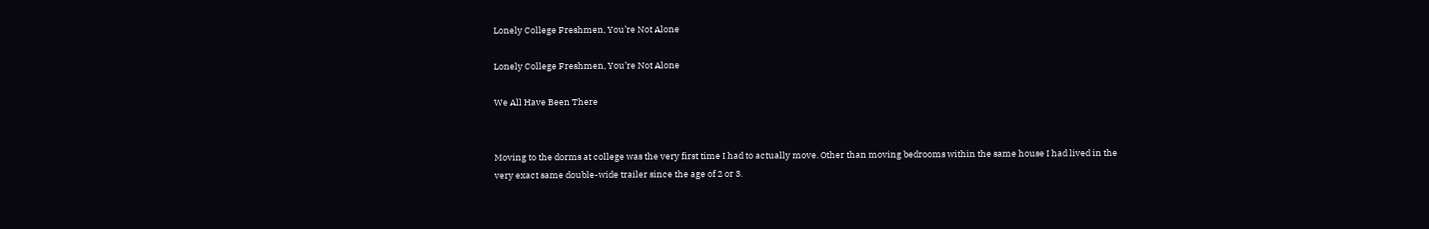Lonely College Freshmen, You’re Not Alone

Lonely College Freshmen, You’re Not Alone

We All Have Been There


Moving to the dorms at college was the very first time I had to actually move. Other than moving bedrooms within the same house I had lived in the very exact same double-wide trailer since the age of 2 or 3.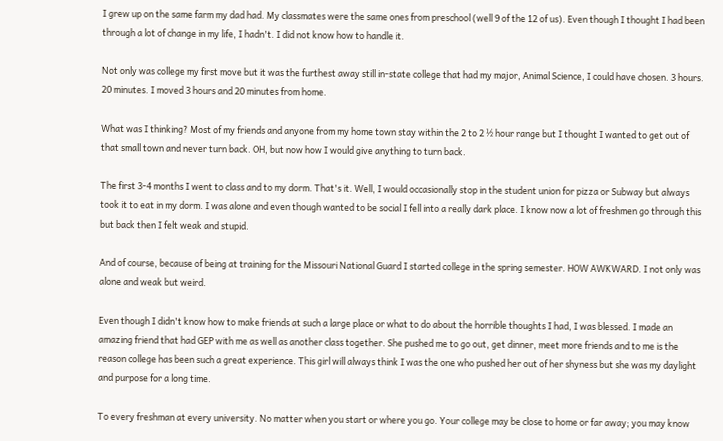I grew up on the same farm my dad had. My classmates were the same ones from preschool (well 9 of the 12 of us). Even though I thought I had been through a lot of change in my life, I hadn't. I did not know how to handle it.

Not only was college my first move but it was the furthest away still in-state college that had my major, Animal Science, I could have chosen. 3 hours. 20 minutes. I moved 3 hours and 20 minutes from home.

What was I thinking? Most of my friends and anyone from my home town stay within the 2 to 2 ½ hour range but I thought I wanted to get out of that small town and never turn back. OH, but now how I would give anything to turn back.

The first 3-4 months I went to class and to my dorm. That's it. Well, I would occasionally stop in the student union for pizza or Subway but always took it to eat in my dorm. I was alone and even though wanted to be social I fell into a really dark place. I know now a lot of freshmen go through this but back then I felt weak and stupid.

And of course, because of being at training for the Missouri National Guard I started college in the spring semester. HOW AWKWARD. I not only was alone and weak but weird.

Even though I didn't know how to make friends at such a large place or what to do about the horrible thoughts I had, I was blessed. I made an amazing friend that had GEP with me as well as another class together. She pushed me to go out, get dinner, meet more friends and to me is the reason college has been such a great experience. This girl will always think I was the one who pushed her out of her shyness but she was my daylight and purpose for a long time.

To every freshman at every university. No matter when you start or where you go. Your college may be close to home or far away; you may know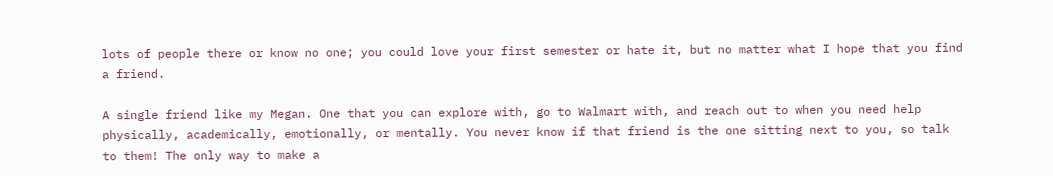lots of people there or know no one; you could love your first semester or hate it, but no matter what I hope that you find a friend.

A single friend like my Megan. One that you can explore with, go to Walmart with, and reach out to when you need help physically, academically, emotionally, or mentally. You never know if that friend is the one sitting next to you, so talk to them! The only way to make a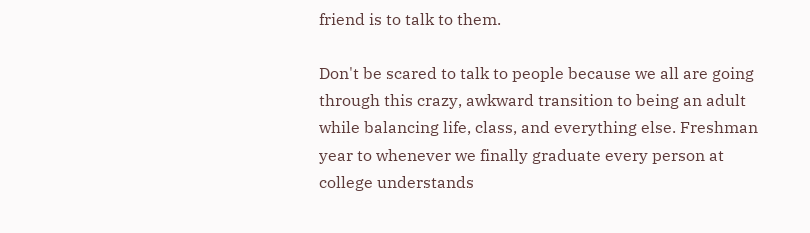friend is to talk to them.

Don't be scared to talk to people because we all are going through this crazy, awkward transition to being an adult while balancing life, class, and everything else. Freshman year to whenever we finally graduate every person at college understands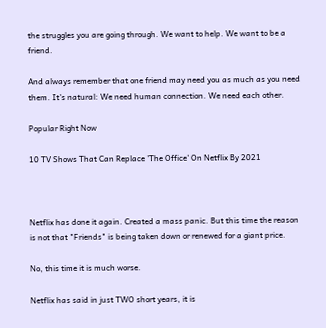the struggles you are going through. We want to help. We want to be a friend.

And always remember that one friend may need you as much as you need them. It's natural: We need human connection. We need each other.

Popular Right Now

10 TV Shows That Can Replace 'The Office' On Netflix By 2021



Netflix has done it again. Created a mass panic. But this time the reason is not that "Friends" is being taken down or renewed for a giant price.

No, this time it is much worse.

Netflix has said in just TWO short years, it is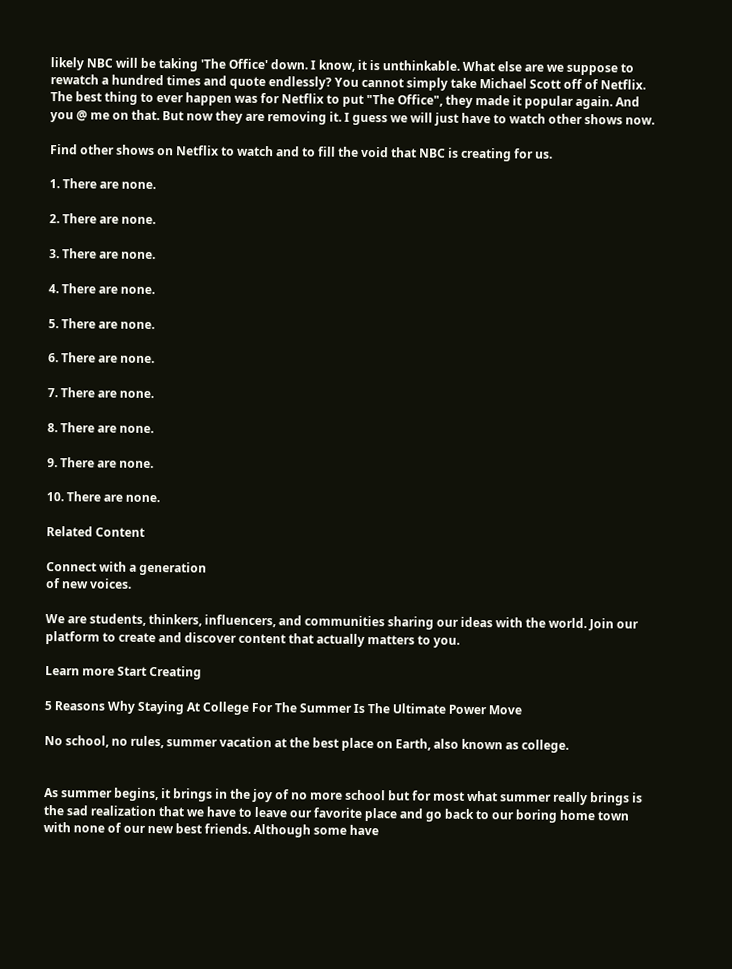likely NBC will be taking 'The Office' down. I know, it is unthinkable. What else are we suppose to rewatch a hundred times and quote endlessly? You cannot simply take Michael Scott off of Netflix. The best thing to ever happen was for Netflix to put "The Office", they made it popular again. And you @ me on that. But now they are removing it. I guess we will just have to watch other shows now.

Find other shows on Netflix to watch and to fill the void that NBC is creating for us.

1. There are none.

2. There are none.

3. There are none.

4. There are none.

5. There are none.

6. There are none.

7. There are none.

8. There are none.

9. There are none.

10. There are none.

Related Content

Connect with a generation
of new voices.

We are students, thinkers, influencers, and communities sharing our ideas with the world. Join our platform to create and discover content that actually matters to you.

Learn more Start Creating

5 Reasons Why Staying At College For The Summer Is The Ultimate Power Move

No school, no rules, summer vacation at the best place on Earth, also known as college.


As summer begins, it brings in the joy of no more school but for most what summer really brings is the sad realization that we have to leave our favorite place and go back to our boring home town with none of our new best friends. Although some have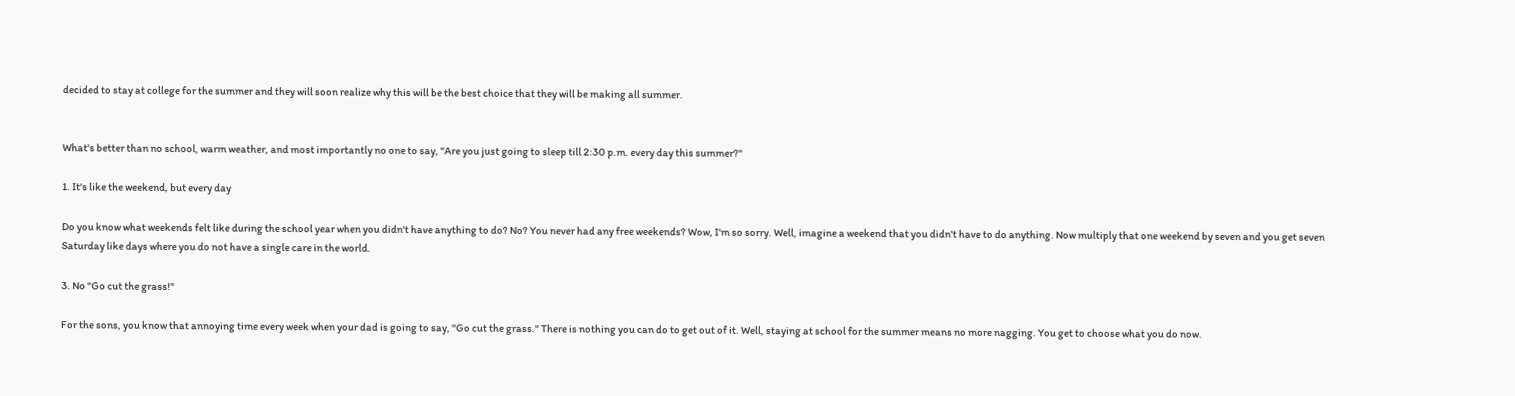decided to stay at college for the summer and they will soon realize why this will be the best choice that they will be making all summer.


What's better than no school, warm weather, and most importantly no one to say, "Are you just going to sleep till 2:30 p.m. every day this summer?"

1. It's like the weekend, but every day

Do you know what weekends felt like during the school year when you didn't have anything to do? No? You never had any free weekends? Wow, I'm so sorry. Well, imagine a weekend that you didn't have to do anything. Now multiply that one weekend by seven and you get seven Saturday like days where you do not have a single care in the world.

3. No "Go cut the grass!"

For the sons, you know that annoying time every week when your dad is going to say, "Go cut the grass." There is nothing you can do to get out of it. Well, staying at school for the summer means no more nagging. You get to choose what you do now.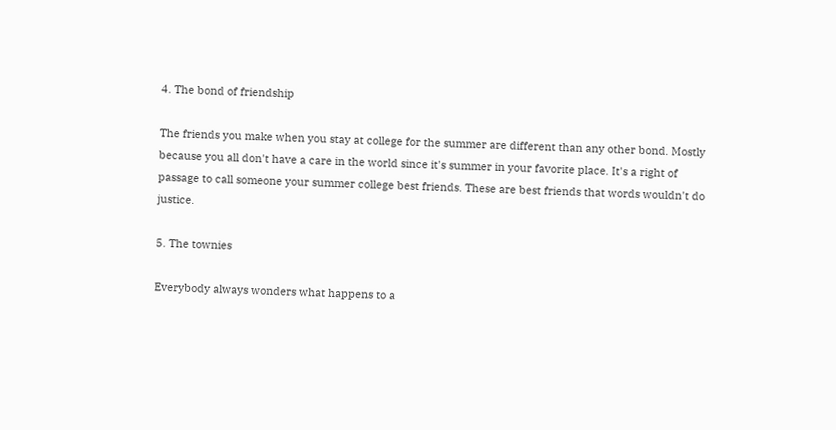4. The bond of friendship

The friends you make when you stay at college for the summer are different than any other bond. Mostly because you all don't have a care in the world since it's summer in your favorite place. It's a right of passage to call someone your summer college best friends. These are best friends that words wouldn't do justice.

5. The townies

Everybody always wonders what happens to a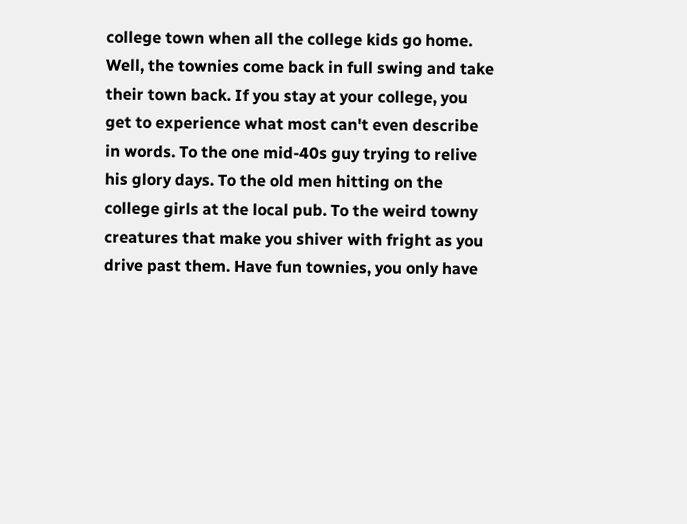college town when all the college kids go home. Well, the townies come back in full swing and take their town back. If you stay at your college, you get to experience what most can't even describe in words. To the one mid-40s guy trying to relive his glory days. To the old men hitting on the college girls at the local pub. To the weird towny creatures that make you shiver with fright as you drive past them. Have fun townies, you only have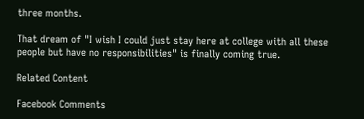three months.

That dream of "I wish I could just stay here at college with all these people but have no responsibilities" is finally coming true.

Related Content

Facebook Comments